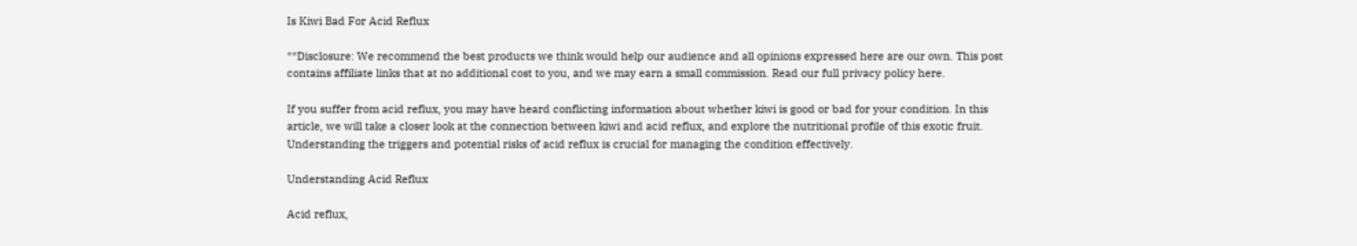Is Kiwi Bad For Acid Reflux

**Disclosure: We recommend the best products we think would help our audience and all opinions expressed here are our own. This post contains affiliate links that at no additional cost to you, and we may earn a small commission. Read our full privacy policy here.

If you suffer from acid reflux, you may have heard conflicting information about whether kiwi is good or bad for your condition. In this article, we will take a closer look at the connection between kiwi and acid reflux, and explore the nutritional profile of this exotic fruit. Understanding the triggers and potential risks of acid reflux is crucial for managing the condition effectively.

Understanding Acid Reflux

Acid reflux,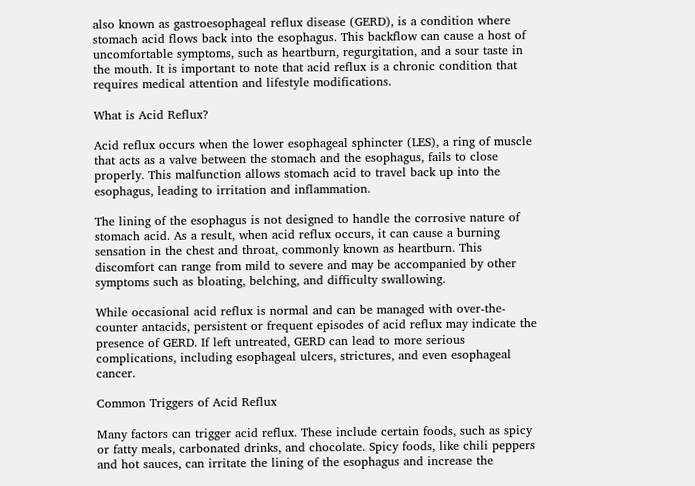also known as gastroesophageal reflux disease (GERD), is a condition where stomach acid flows back into the esophagus. This backflow can cause a host of uncomfortable symptoms, such as heartburn, regurgitation, and a sour taste in the mouth. It is important to note that acid reflux is a chronic condition that requires medical attention and lifestyle modifications.

What is Acid Reflux?

Acid reflux occurs when the lower esophageal sphincter (LES), a ring of muscle that acts as a valve between the stomach and the esophagus, fails to close properly. This malfunction allows stomach acid to travel back up into the esophagus, leading to irritation and inflammation.

The lining of the esophagus is not designed to handle the corrosive nature of stomach acid. As a result, when acid reflux occurs, it can cause a burning sensation in the chest and throat, commonly known as heartburn. This discomfort can range from mild to severe and may be accompanied by other symptoms such as bloating, belching, and difficulty swallowing.

While occasional acid reflux is normal and can be managed with over-the-counter antacids, persistent or frequent episodes of acid reflux may indicate the presence of GERD. If left untreated, GERD can lead to more serious complications, including esophageal ulcers, strictures, and even esophageal cancer.

Common Triggers of Acid Reflux

Many factors can trigger acid reflux. These include certain foods, such as spicy or fatty meals, carbonated drinks, and chocolate. Spicy foods, like chili peppers and hot sauces, can irritate the lining of the esophagus and increase the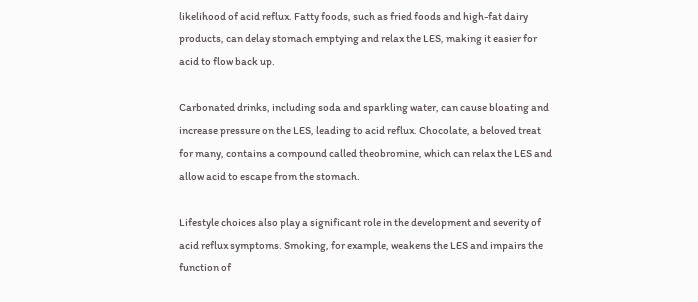likelihood of acid reflux. Fatty foods, such as fried foods and high-fat dairy products, can delay stomach emptying and relax the LES, making it easier for acid to flow back up.

Carbonated drinks, including soda and sparkling water, can cause bloating and increase pressure on the LES, leading to acid reflux. Chocolate, a beloved treat for many, contains a compound called theobromine, which can relax the LES and allow acid to escape from the stomach.

Lifestyle choices also play a significant role in the development and severity of acid reflux symptoms. Smoking, for example, weakens the LES and impairs the function of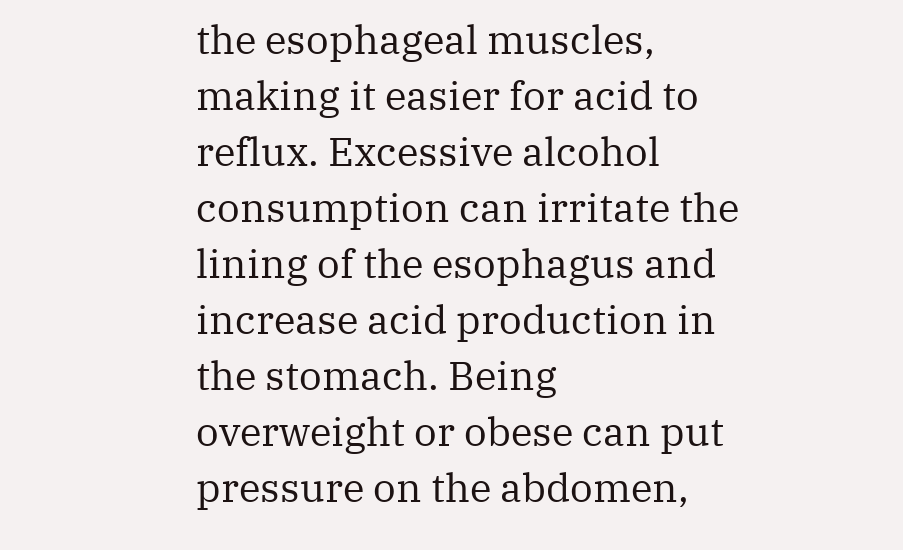the esophageal muscles, making it easier for acid to reflux. Excessive alcohol consumption can irritate the lining of the esophagus and increase acid production in the stomach. Being overweight or obese can put pressure on the abdomen,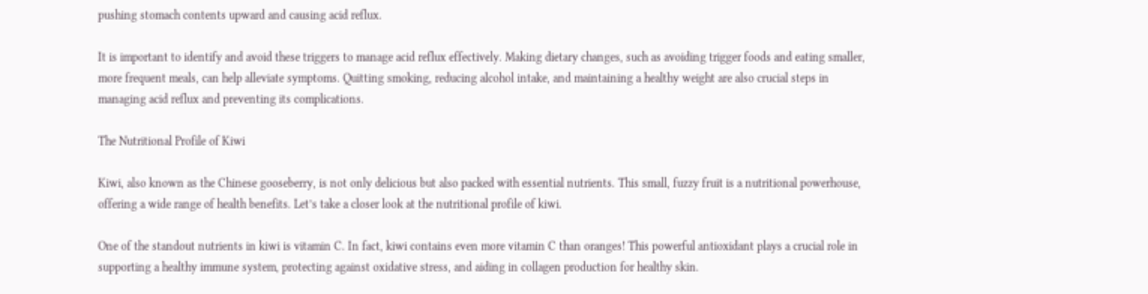pushing stomach contents upward and causing acid reflux.

It is important to identify and avoid these triggers to manage acid reflux effectively. Making dietary changes, such as avoiding trigger foods and eating smaller, more frequent meals, can help alleviate symptoms. Quitting smoking, reducing alcohol intake, and maintaining a healthy weight are also crucial steps in managing acid reflux and preventing its complications.

The Nutritional Profile of Kiwi

Kiwi, also known as the Chinese gooseberry, is not only delicious but also packed with essential nutrients. This small, fuzzy fruit is a nutritional powerhouse, offering a wide range of health benefits. Let’s take a closer look at the nutritional profile of kiwi.

One of the standout nutrients in kiwi is vitamin C. In fact, kiwi contains even more vitamin C than oranges! This powerful antioxidant plays a crucial role in supporting a healthy immune system, protecting against oxidative stress, and aiding in collagen production for healthy skin.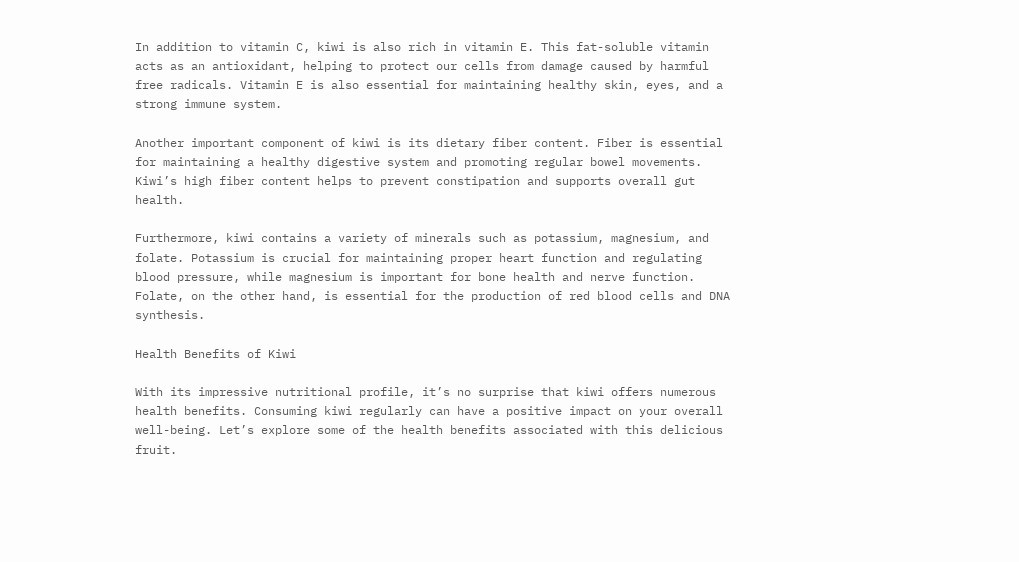In addition to vitamin C, kiwi is also rich in vitamin E. This fat-soluble vitamin acts as an antioxidant, helping to protect our cells from damage caused by harmful free radicals. Vitamin E is also essential for maintaining healthy skin, eyes, and a strong immune system.

Another important component of kiwi is its dietary fiber content. Fiber is essential for maintaining a healthy digestive system and promoting regular bowel movements. Kiwi’s high fiber content helps to prevent constipation and supports overall gut health.

Furthermore, kiwi contains a variety of minerals such as potassium, magnesium, and folate. Potassium is crucial for maintaining proper heart function and regulating blood pressure, while magnesium is important for bone health and nerve function. Folate, on the other hand, is essential for the production of red blood cells and DNA synthesis.

Health Benefits of Kiwi

With its impressive nutritional profile, it’s no surprise that kiwi offers numerous health benefits. Consuming kiwi regularly can have a positive impact on your overall well-being. Let’s explore some of the health benefits associated with this delicious fruit.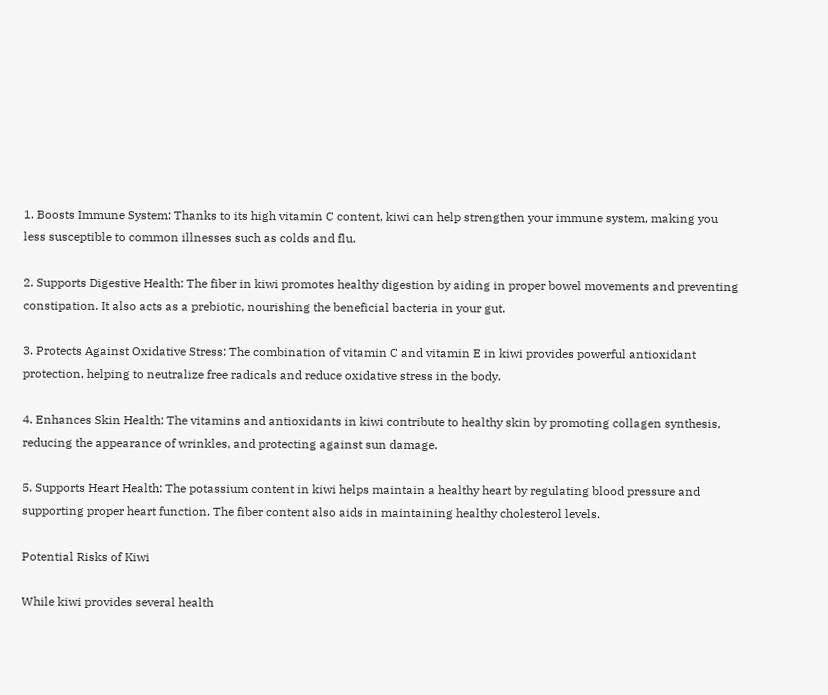1. Boosts Immune System: Thanks to its high vitamin C content, kiwi can help strengthen your immune system, making you less susceptible to common illnesses such as colds and flu.

2. Supports Digestive Health: The fiber in kiwi promotes healthy digestion by aiding in proper bowel movements and preventing constipation. It also acts as a prebiotic, nourishing the beneficial bacteria in your gut.

3. Protects Against Oxidative Stress: The combination of vitamin C and vitamin E in kiwi provides powerful antioxidant protection, helping to neutralize free radicals and reduce oxidative stress in the body.

4. Enhances Skin Health: The vitamins and antioxidants in kiwi contribute to healthy skin by promoting collagen synthesis, reducing the appearance of wrinkles, and protecting against sun damage.

5. Supports Heart Health: The potassium content in kiwi helps maintain a healthy heart by regulating blood pressure and supporting proper heart function. The fiber content also aids in maintaining healthy cholesterol levels.

Potential Risks of Kiwi

While kiwi provides several health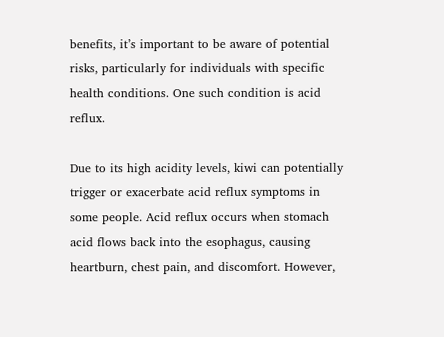benefits, it’s important to be aware of potential risks, particularly for individuals with specific health conditions. One such condition is acid reflux.

Due to its high acidity levels, kiwi can potentially trigger or exacerbate acid reflux symptoms in some people. Acid reflux occurs when stomach acid flows back into the esophagus, causing heartburn, chest pain, and discomfort. However,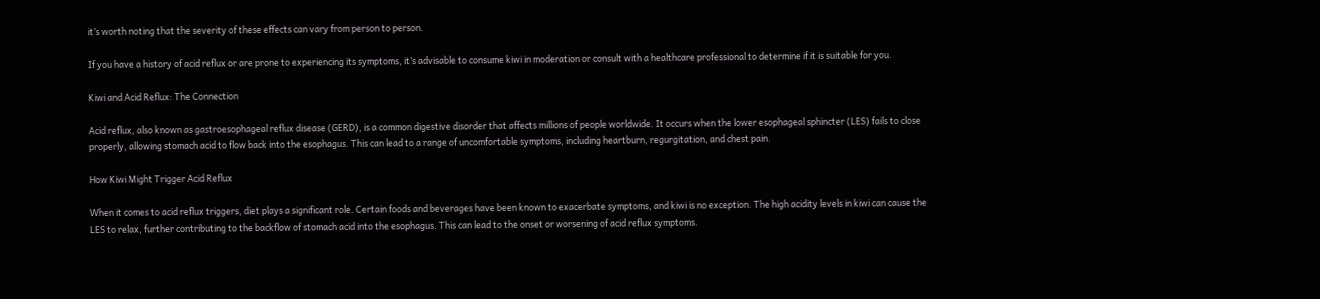it’s worth noting that the severity of these effects can vary from person to person.

If you have a history of acid reflux or are prone to experiencing its symptoms, it’s advisable to consume kiwi in moderation or consult with a healthcare professional to determine if it is suitable for you.

Kiwi and Acid Reflux: The Connection

Acid reflux, also known as gastroesophageal reflux disease (GERD), is a common digestive disorder that affects millions of people worldwide. It occurs when the lower esophageal sphincter (LES) fails to close properly, allowing stomach acid to flow back into the esophagus. This can lead to a range of uncomfortable symptoms, including heartburn, regurgitation, and chest pain.

How Kiwi Might Trigger Acid Reflux

When it comes to acid reflux triggers, diet plays a significant role. Certain foods and beverages have been known to exacerbate symptoms, and kiwi is no exception. The high acidity levels in kiwi can cause the LES to relax, further contributing to the backflow of stomach acid into the esophagus. This can lead to the onset or worsening of acid reflux symptoms.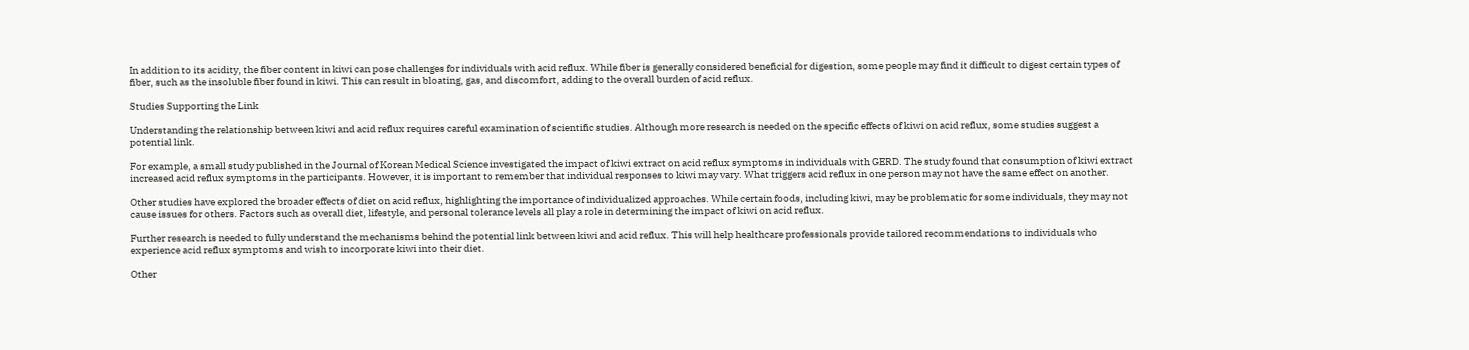In addition to its acidity, the fiber content in kiwi can pose challenges for individuals with acid reflux. While fiber is generally considered beneficial for digestion, some people may find it difficult to digest certain types of fiber, such as the insoluble fiber found in kiwi. This can result in bloating, gas, and discomfort, adding to the overall burden of acid reflux.

Studies Supporting the Link

Understanding the relationship between kiwi and acid reflux requires careful examination of scientific studies. Although more research is needed on the specific effects of kiwi on acid reflux, some studies suggest a potential link.

For example, a small study published in the Journal of Korean Medical Science investigated the impact of kiwi extract on acid reflux symptoms in individuals with GERD. The study found that consumption of kiwi extract increased acid reflux symptoms in the participants. However, it is important to remember that individual responses to kiwi may vary. What triggers acid reflux in one person may not have the same effect on another.

Other studies have explored the broader effects of diet on acid reflux, highlighting the importance of individualized approaches. While certain foods, including kiwi, may be problematic for some individuals, they may not cause issues for others. Factors such as overall diet, lifestyle, and personal tolerance levels all play a role in determining the impact of kiwi on acid reflux.

Further research is needed to fully understand the mechanisms behind the potential link between kiwi and acid reflux. This will help healthcare professionals provide tailored recommendations to individuals who experience acid reflux symptoms and wish to incorporate kiwi into their diet.

Other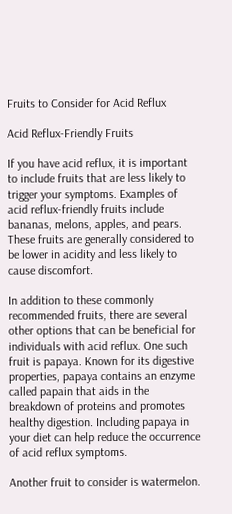Fruits to Consider for Acid Reflux

Acid Reflux-Friendly Fruits

If you have acid reflux, it is important to include fruits that are less likely to trigger your symptoms. Examples of acid reflux-friendly fruits include bananas, melons, apples, and pears. These fruits are generally considered to be lower in acidity and less likely to cause discomfort.

In addition to these commonly recommended fruits, there are several other options that can be beneficial for individuals with acid reflux. One such fruit is papaya. Known for its digestive properties, papaya contains an enzyme called papain that aids in the breakdown of proteins and promotes healthy digestion. Including papaya in your diet can help reduce the occurrence of acid reflux symptoms.

Another fruit to consider is watermelon.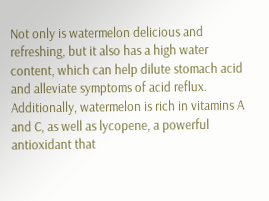Not only is watermelon delicious and refreshing, but it also has a high water content, which can help dilute stomach acid and alleviate symptoms of acid reflux. Additionally, watermelon is rich in vitamins A and C, as well as lycopene, a powerful antioxidant that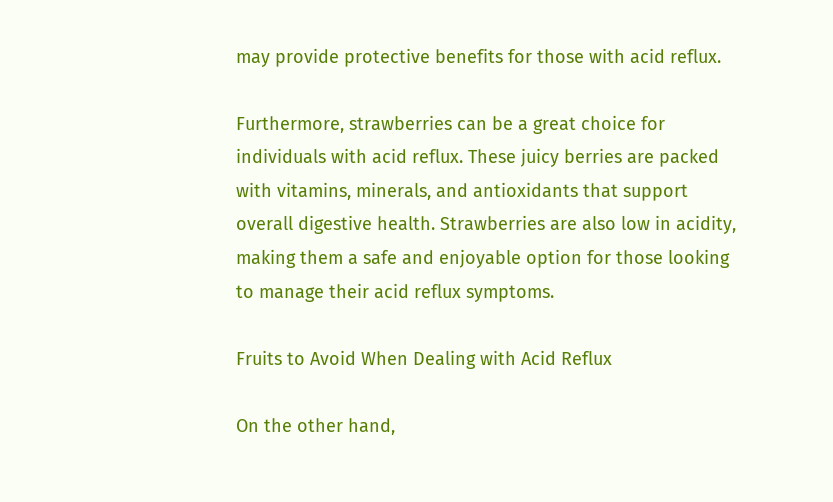may provide protective benefits for those with acid reflux.

Furthermore, strawberries can be a great choice for individuals with acid reflux. These juicy berries are packed with vitamins, minerals, and antioxidants that support overall digestive health. Strawberries are also low in acidity, making them a safe and enjoyable option for those looking to manage their acid reflux symptoms.

Fruits to Avoid When Dealing with Acid Reflux

On the other hand,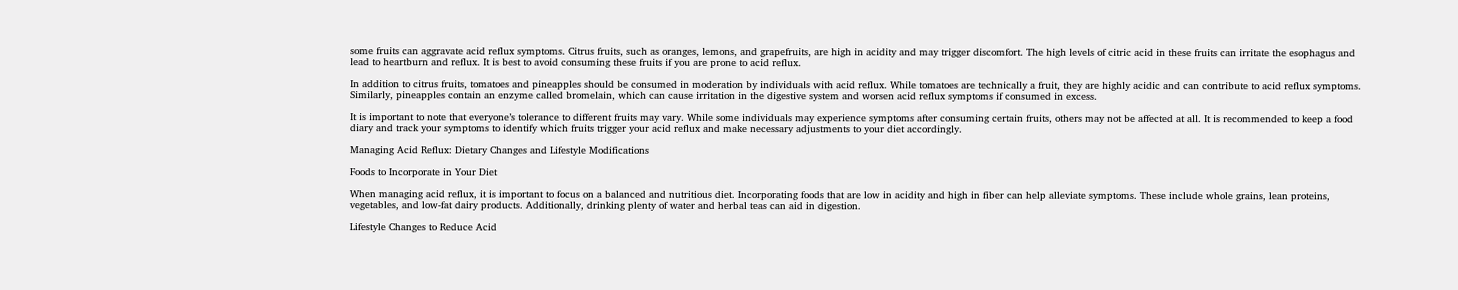some fruits can aggravate acid reflux symptoms. Citrus fruits, such as oranges, lemons, and grapefruits, are high in acidity and may trigger discomfort. The high levels of citric acid in these fruits can irritate the esophagus and lead to heartburn and reflux. It is best to avoid consuming these fruits if you are prone to acid reflux.

In addition to citrus fruits, tomatoes and pineapples should be consumed in moderation by individuals with acid reflux. While tomatoes are technically a fruit, they are highly acidic and can contribute to acid reflux symptoms. Similarly, pineapples contain an enzyme called bromelain, which can cause irritation in the digestive system and worsen acid reflux symptoms if consumed in excess.

It is important to note that everyone’s tolerance to different fruits may vary. While some individuals may experience symptoms after consuming certain fruits, others may not be affected at all. It is recommended to keep a food diary and track your symptoms to identify which fruits trigger your acid reflux and make necessary adjustments to your diet accordingly.

Managing Acid Reflux: Dietary Changes and Lifestyle Modifications

Foods to Incorporate in Your Diet

When managing acid reflux, it is important to focus on a balanced and nutritious diet. Incorporating foods that are low in acidity and high in fiber can help alleviate symptoms. These include whole grains, lean proteins, vegetables, and low-fat dairy products. Additionally, drinking plenty of water and herbal teas can aid in digestion.

Lifestyle Changes to Reduce Acid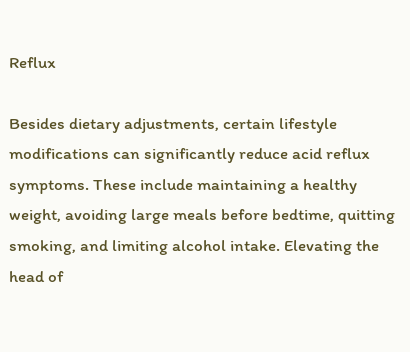Reflux

Besides dietary adjustments, certain lifestyle modifications can significantly reduce acid reflux symptoms. These include maintaining a healthy weight, avoiding large meals before bedtime, quitting smoking, and limiting alcohol intake. Elevating the head of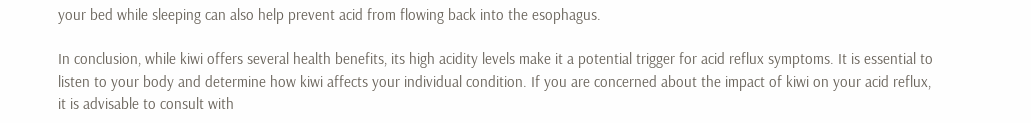your bed while sleeping can also help prevent acid from flowing back into the esophagus.

In conclusion, while kiwi offers several health benefits, its high acidity levels make it a potential trigger for acid reflux symptoms. It is essential to listen to your body and determine how kiwi affects your individual condition. If you are concerned about the impact of kiwi on your acid reflux, it is advisable to consult with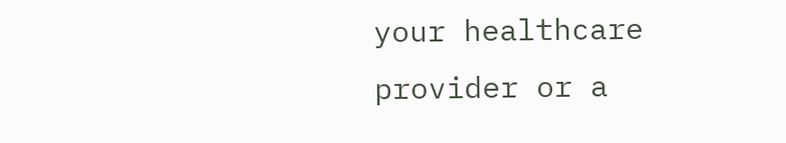your healthcare provider or a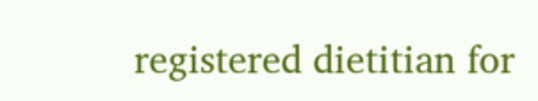registered dietitian for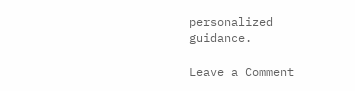personalized guidance.

Leave a Comment